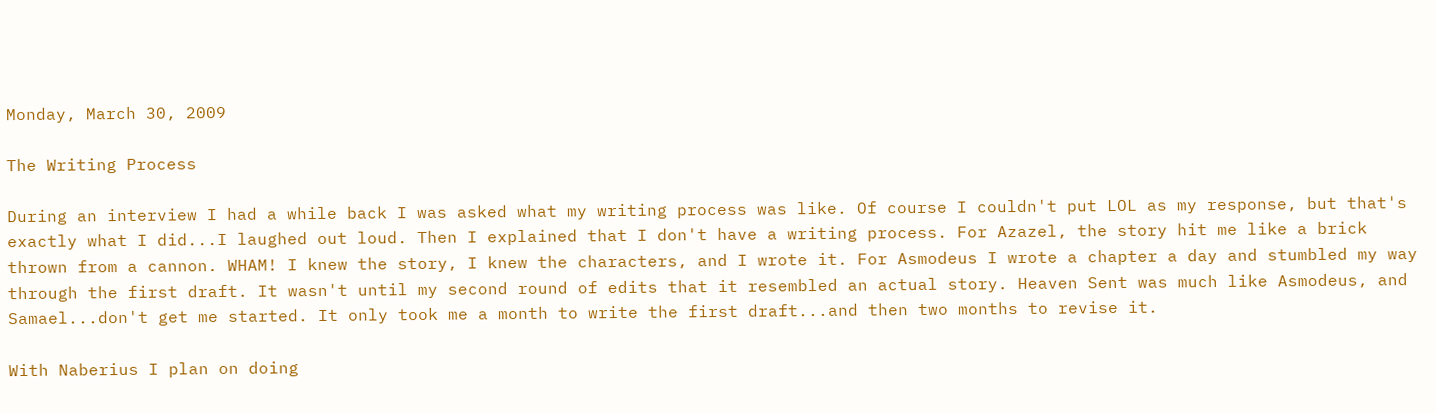Monday, March 30, 2009

The Writing Process

During an interview I had a while back I was asked what my writing process was like. Of course I couldn't put LOL as my response, but that's exactly what I did...I laughed out loud. Then I explained that I don't have a writing process. For Azazel, the story hit me like a brick thrown from a cannon. WHAM! I knew the story, I knew the characters, and I wrote it. For Asmodeus I wrote a chapter a day and stumbled my way through the first draft. It wasn't until my second round of edits that it resembled an actual story. Heaven Sent was much like Asmodeus, and Samael...don't get me started. It only took me a month to write the first draft...and then two months to revise it.

With Naberius I plan on doing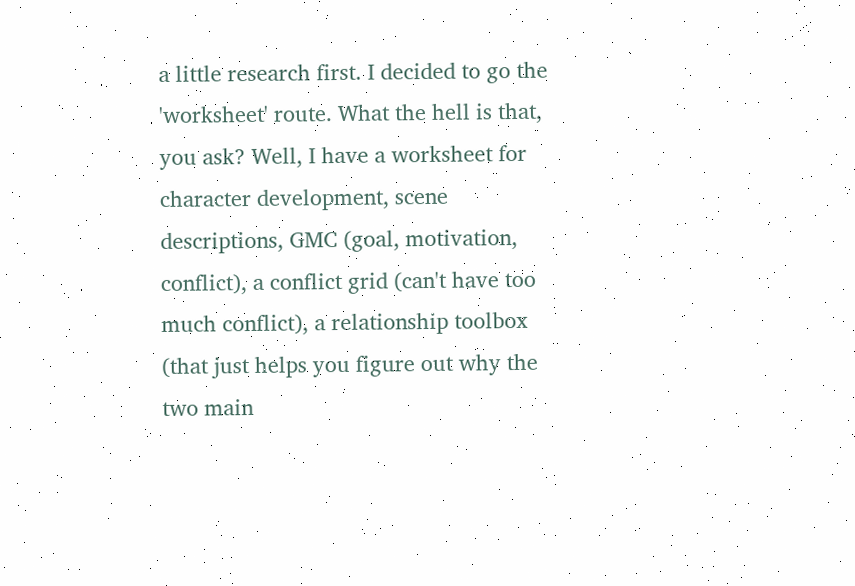a little research first. I decided to go the 'worksheet' route. What the hell is that, you ask? Well, I have a worksheet for character development, scene descriptions, GMC (goal, motivation, conflict), a conflict grid (can't have too much conflict), a relationship toolbox (that just helps you figure out why the two main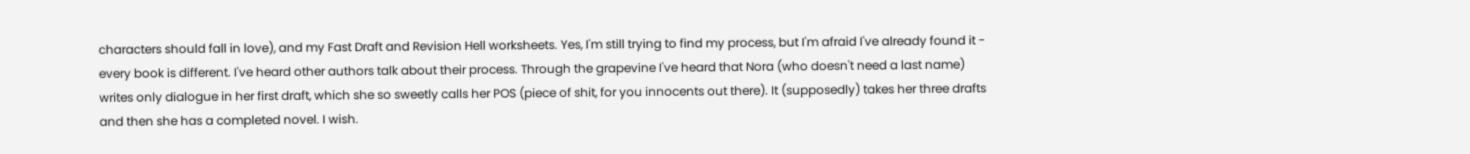characters should fall in love), and my Fast Draft and Revision Hell worksheets. Yes, I'm still trying to find my process, but I'm afraid I've already found it - every book is different. I've heard other authors talk about their process. Through the grapevine I've heard that Nora (who doesn't need a last name) writes only dialogue in her first draft, which she so sweetly calls her POS (piece of shit, for you innocents out there). It (supposedly) takes her three drafts and then she has a completed novel. I wish.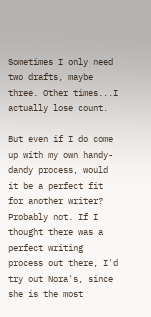Sometimes I only need two drafts, maybe three. Other times...I actually lose count.

But even if I do come up with my own handy-dandy process, would it be a perfect fit for another writer? Probably not. If I thought there was a perfect writing process out there, I'd try out Nora's, since she is the most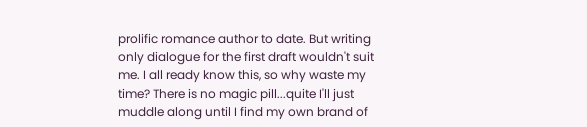prolific romance author to date. But writing only dialogue for the first draft wouldn't suit me. I all ready know this, so why waste my time? There is no magic pill...quite I'll just muddle along until I find my own brand of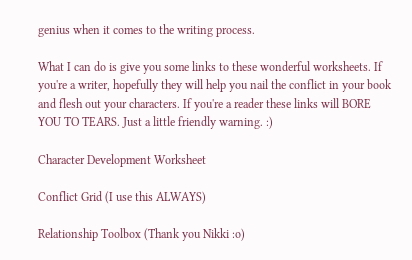genius when it comes to the writing process.

What I can do is give you some links to these wonderful worksheets. If you're a writer, hopefully they will help you nail the conflict in your book and flesh out your characters. If you're a reader these links will BORE YOU TO TEARS. Just a little friendly warning. :)

Character Development Worksheet

Conflict Grid (I use this ALWAYS)

Relationship Toolbox (Thank you Nikki :o)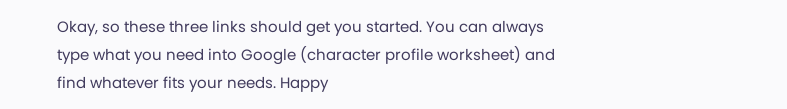Okay, so these three links should get you started. You can always type what you need into Google (character profile worksheet) and find whatever fits your needs. Happy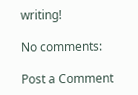writing!

No comments:

Post a Comment